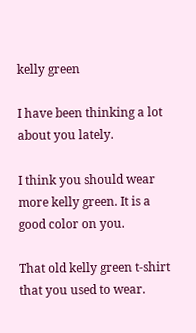kelly green

I have been thinking a lot about you lately.

I think you should wear more kelly green. It is a good color on you.

That old kelly green t-shirt that you used to wear.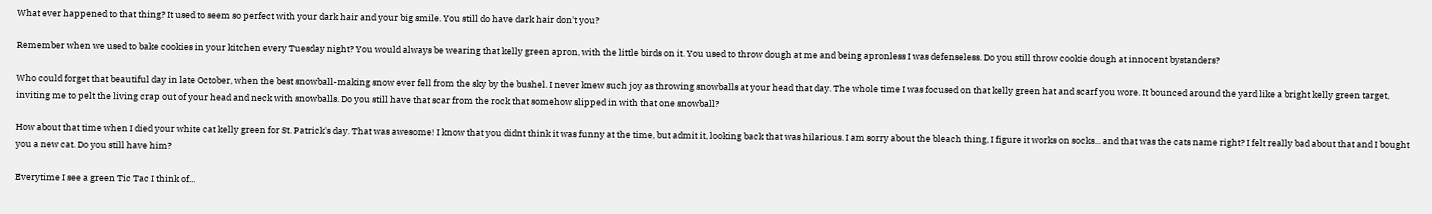What ever happened to that thing? It used to seem so perfect with your dark hair and your big smile. You still do have dark hair don't you?

Remember when we used to bake cookies in your kitchen every Tuesday night? You would always be wearing that kelly green apron, with the little birds on it. You used to throw dough at me and being apronless I was defenseless. Do you still throw cookie dough at innocent bystanders?

Who could forget that beautiful day in late October, when the best snowball-making snow ever fell from the sky by the bushel. I never knew such joy as throwing snowballs at your head that day. The whole time I was focused on that kelly green hat and scarf you wore. It bounced around the yard like a bright kelly green target, inviting me to pelt the living crap out of your head and neck with snowballs. Do you still have that scar from the rock that somehow slipped in with that one snowball?

How about that time when I died your white cat kelly green for St. Patrick's day. That was awesome! I know that you didnt think it was funny at the time, but admit it, looking back that was hilarious. I am sorry about the bleach thing, I figure it works on socks... and that was the cats name right? I felt really bad about that and I bought you a new cat. Do you still have him?

Everytime I see a green Tic Tac I think of...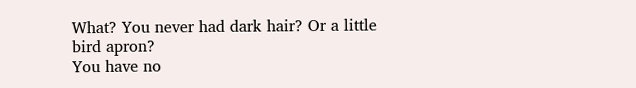What? You never had dark hair? Or a little bird apron?
You have no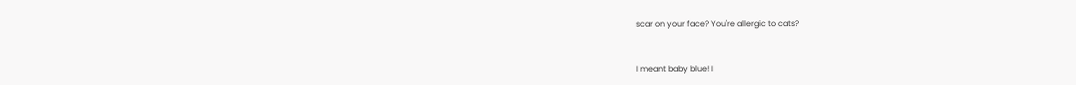scar on your face? You're allergic to cats?


I meant baby blue! I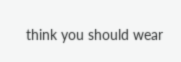think you should wear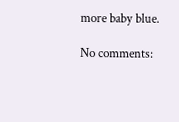more baby blue.

No comments: